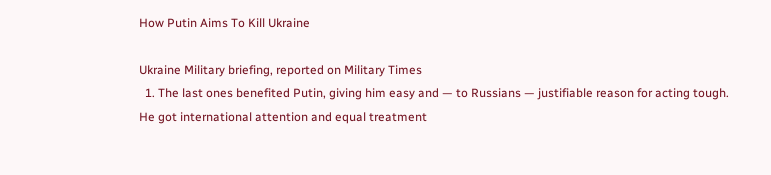How Putin Aims To Kill Ukraine

Ukraine Military briefing, reported on Military Times
  1. The last ones benefited Putin, giving him easy and — to Russians — justifiable reason for acting tough. He got international attention and equal treatment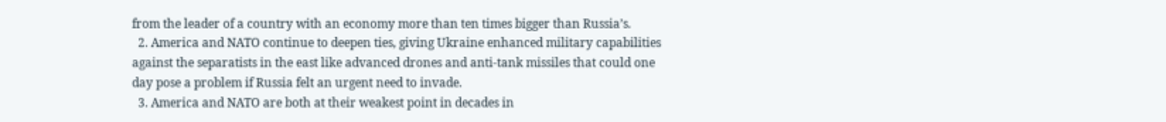from the leader of a country with an economy more than ten times bigger than Russia’s.
  2. America and NATO continue to deepen ties, giving Ukraine enhanced military capabilities against the separatists in the east like advanced drones and anti-tank missiles that could one day pose a problem if Russia felt an urgent need to invade.
  3. America and NATO are both at their weakest point in decades in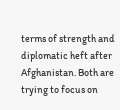terms of strength and diplomatic heft after Afghanistan. Both are trying to focus on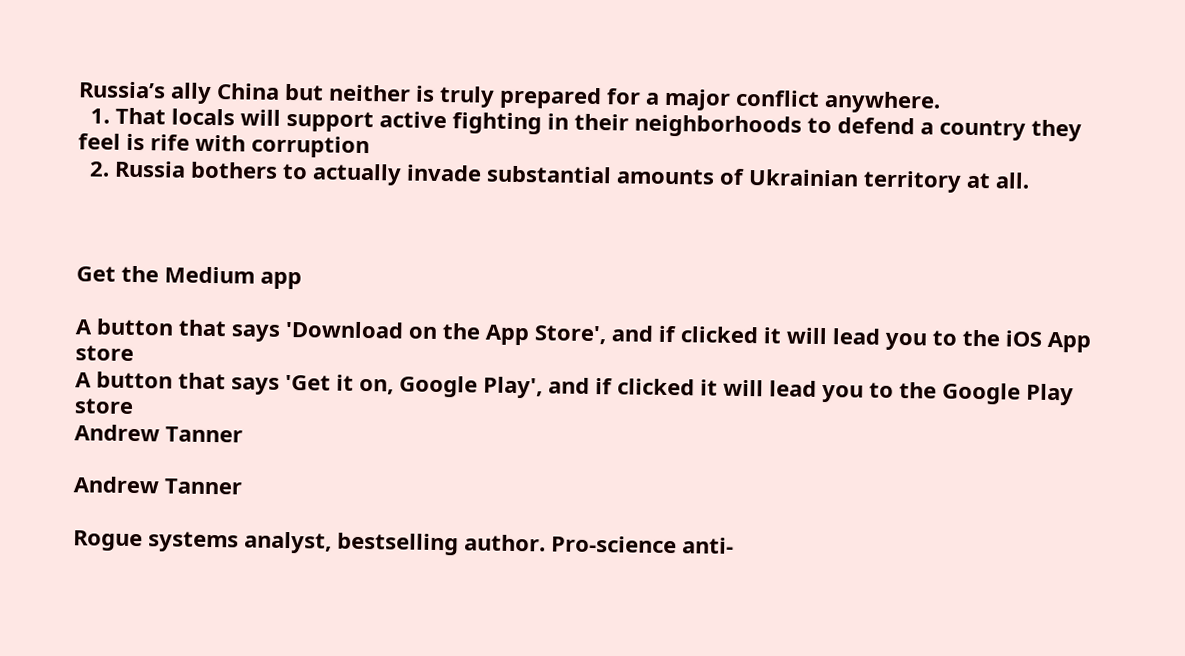Russia’s ally China but neither is truly prepared for a major conflict anywhere.
  1. That locals will support active fighting in their neighborhoods to defend a country they feel is rife with corruption
  2. Russia bothers to actually invade substantial amounts of Ukrainian territory at all.



Get the Medium app

A button that says 'Download on the App Store', and if clicked it will lead you to the iOS App store
A button that says 'Get it on, Google Play', and if clicked it will lead you to the Google Play store
Andrew Tanner

Andrew Tanner

Rogue systems analyst, bestselling author. Pro-science anti-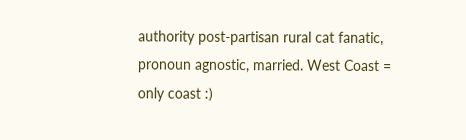authority post-partisan rural cat fanatic, pronoun agnostic, married. West Coast = only coast :)